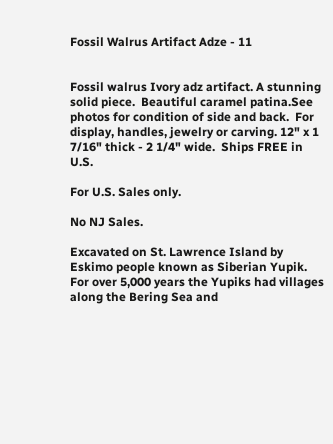Fossil Walrus Artifact Adze - 11


Fossil walrus Ivory adz artifact. A stunning solid piece.  Beautiful caramel patina.See photos for condition of side and back.  For display, handles, jewelry or carving. 12" x 1 7/16" thick - 2 1/4" wide.  Ships FREE in U.S.

For U.S. Sales only.

No NJ Sales.

Excavated on St. Lawrence Island by Eskimo people known as Siberian Yupik. For over 5,000 years the Yupiks had villages along the Bering Sea and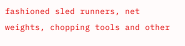fashioned sled runners, net weights, chopping tools and other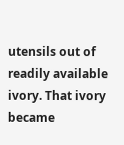utensils out of readily available ivory. That ivory became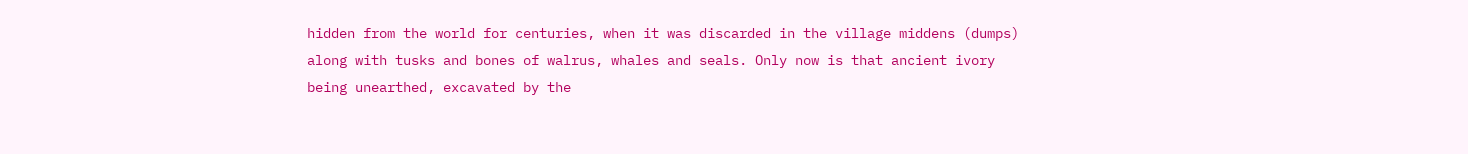hidden from the world for centuries, when it was discarded in the village middens (dumps) along with tusks and bones of walrus, whales and seals. Only now is that ancient ivory being unearthed, excavated by the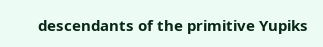descendants of the primitive Yupiks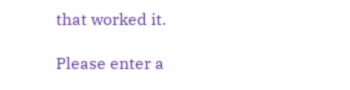that worked it.

Please enter a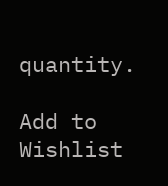quantity.

Add to Wishlist